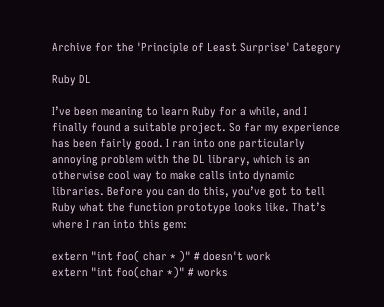Archive for the 'Principle of Least Surprise' Category

Ruby DL

I’ve been meaning to learn Ruby for a while, and I finally found a suitable project. So far my experience has been fairly good. I ran into one particularly annoying problem with the DL library, which is an otherwise cool way to make calls into dynamic libraries. Before you can do this, you’ve got to tell Ruby what the function prototype looks like. That’s where I ran into this gem:

extern "int foo( char * )" # doesn't work
extern "int foo(char *)" # works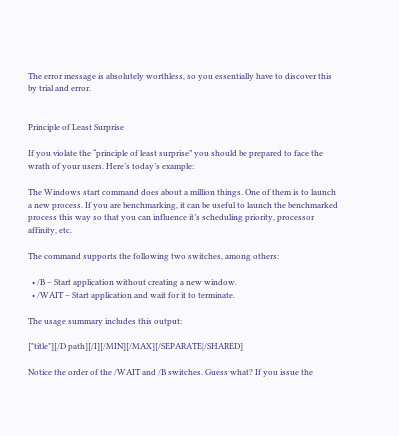The error message is absolutely worthless, so you essentially have to discover this by trial and error.


Principle of Least Surprise

If you violate the “principle of least surprise” you should be prepared to face the wrath of your users. Here’s today’s example:

The Windows start command does about a million things. One of them is to launch a new process. If you are benchmarking, it can be useful to launch the benchmarked process this way so that you can influence it’s scheduling priority, processor affinity, etc.

The command supports the following two switches, among others:

  • /B – Start application without creating a new window.
  • /WAIT – Start application and wait for it to terminate.

The usage summary includes this output:

["title"][/D path][/I][/MIN][/MAX][/SEPARATE|/SHARED]

Notice the order of the /WAIT and /B switches. Guess what? If you issue the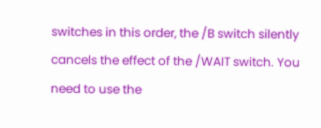switches in this order, the /B switch silently cancels the effect of the /WAIT switch. You need to use the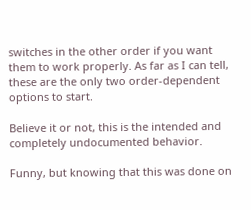switches in the other order if you want them to work properly. As far as I can tell, these are the only two order-dependent options to start.

Believe it or not, this is the intended and completely undocumented behavior.

Funny, but knowing that this was done on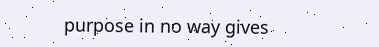purpose in no way gives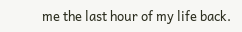me the last hour of my life back.